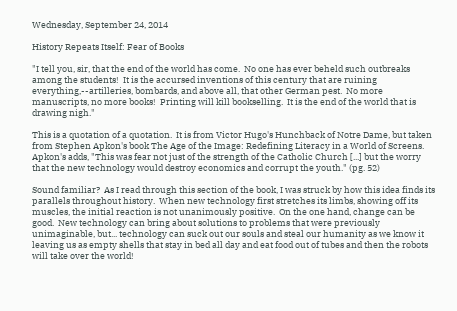Wednesday, September 24, 2014

History Repeats Itself: Fear of Books

"I tell you, sir, that the end of the world has come.  No one has ever beheld such outbreaks among the students!  It is the accursed inventions of this century that are ruining everything,--artilleries, bombards, and above all, that other German pest.  No more manuscripts, no more books!  Printing will kill bookselling.  It is the end of the world that is drawing nigh."

This is a quotation of a quotation.  It is from Victor Hugo's Hunchback of Notre Dame, but taken from Stephen Apkon's book The Age of the Image: Redefining Literacy in a World of Screens.  Apkon's adds, "This was fear not just of the strength of the Catholic Church [...] but the worry that the new technology would destroy economics and corrupt the youth." (pg. 52)

Sound familiar?  As I read through this section of the book, I was struck by how this idea finds its parallels throughout history.  When new technology first stretches its limbs, showing off its muscles, the initial reaction is not unanimously positive.  On the one hand, change can be good.  New technology can bring about solutions to problems that were previously unimaginable, but... technology can suck out our souls and steal our humanity as we know it leaving us as empty shells that stay in bed all day and eat food out of tubes and then the robots will take over the world!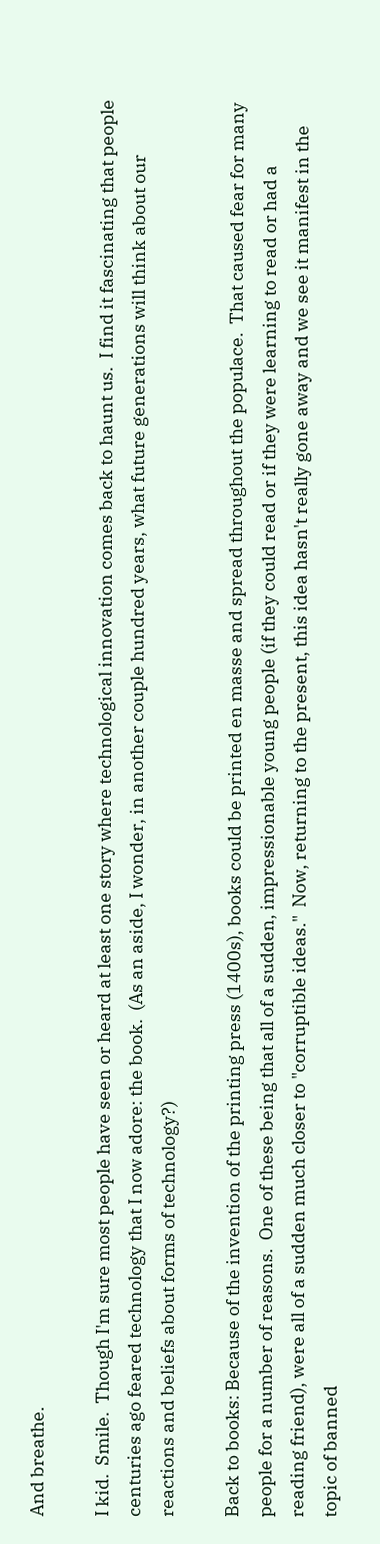And breathe.

I kid.  Smile.  Though I'm sure most people have seen or heard at least one story where technological innovation comes back to haunt us.  I find it fascinating that people centuries ago feared technology that I now adore: the book.  (As an aside, I wonder, in another couple hundred years, what future generations will think about our reactions and beliefs about forms of technology?)

Back to books: Because of the invention of the printing press (1400s), books could be printed en masse and spread throughout the populace.  That caused fear for many people for a number of reasons.  One of these being that all of a sudden, impressionable young people (if they could read or if they were learning to read or had a reading friend), were all of a sudden much closer to "corruptible ideas."  Now, returning to the present, this idea hasn't really gone away and we see it manifest in the topic of banned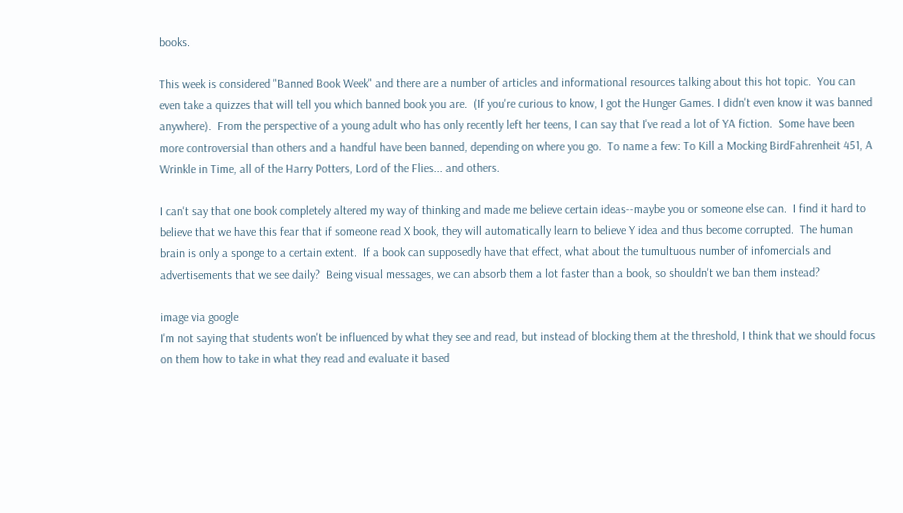books.

This week is considered "Banned Book Week" and there are a number of articles and informational resources talking about this hot topic.  You can even take a quizzes that will tell you which banned book you are.  (If you're curious to know, I got the Hunger Games. I didn't even know it was banned anywhere).  From the perspective of a young adult who has only recently left her teens, I can say that I've read a lot of YA fiction.  Some have been more controversial than others and a handful have been banned, depending on where you go.  To name a few: To Kill a Mocking BirdFahrenheit 451, A Wrinkle in Time, all of the Harry Potters, Lord of the Flies... and others.

I can't say that one book completely altered my way of thinking and made me believe certain ideas--maybe you or someone else can.  I find it hard to believe that we have this fear that if someone read X book, they will automatically learn to believe Y idea and thus become corrupted.  The human brain is only a sponge to a certain extent.  If a book can supposedly have that effect, what about the tumultuous number of infomercials and advertisements that we see daily?  Being visual messages, we can absorb them a lot faster than a book, so shouldn't we ban them instead?

image via google
I'm not saying that students won't be influenced by what they see and read, but instead of blocking them at the threshold, I think that we should focus on them how to take in what they read and evaluate it based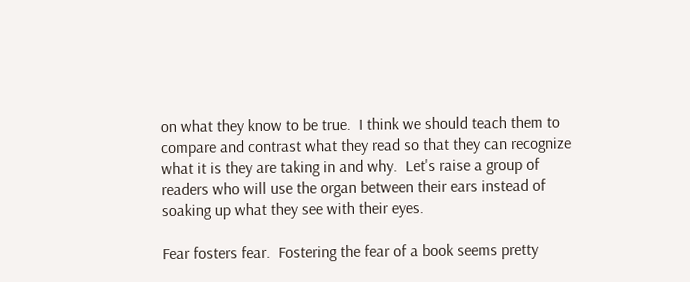on what they know to be true.  I think we should teach them to compare and contrast what they read so that they can recognize what it is they are taking in and why.  Let's raise a group of readers who will use the organ between their ears instead of soaking up what they see with their eyes.

Fear fosters fear.  Fostering the fear of a book seems pretty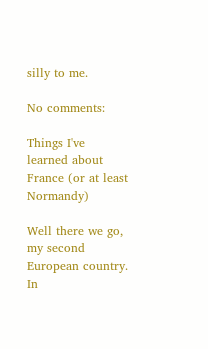silly to me.

No comments:

Things I've learned about France (or at least Normandy)

Well there we go, my second European country. In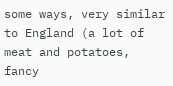some ways, very similar to England (a lot of meat and potatoes, fancy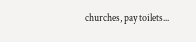churches, pay toilets...